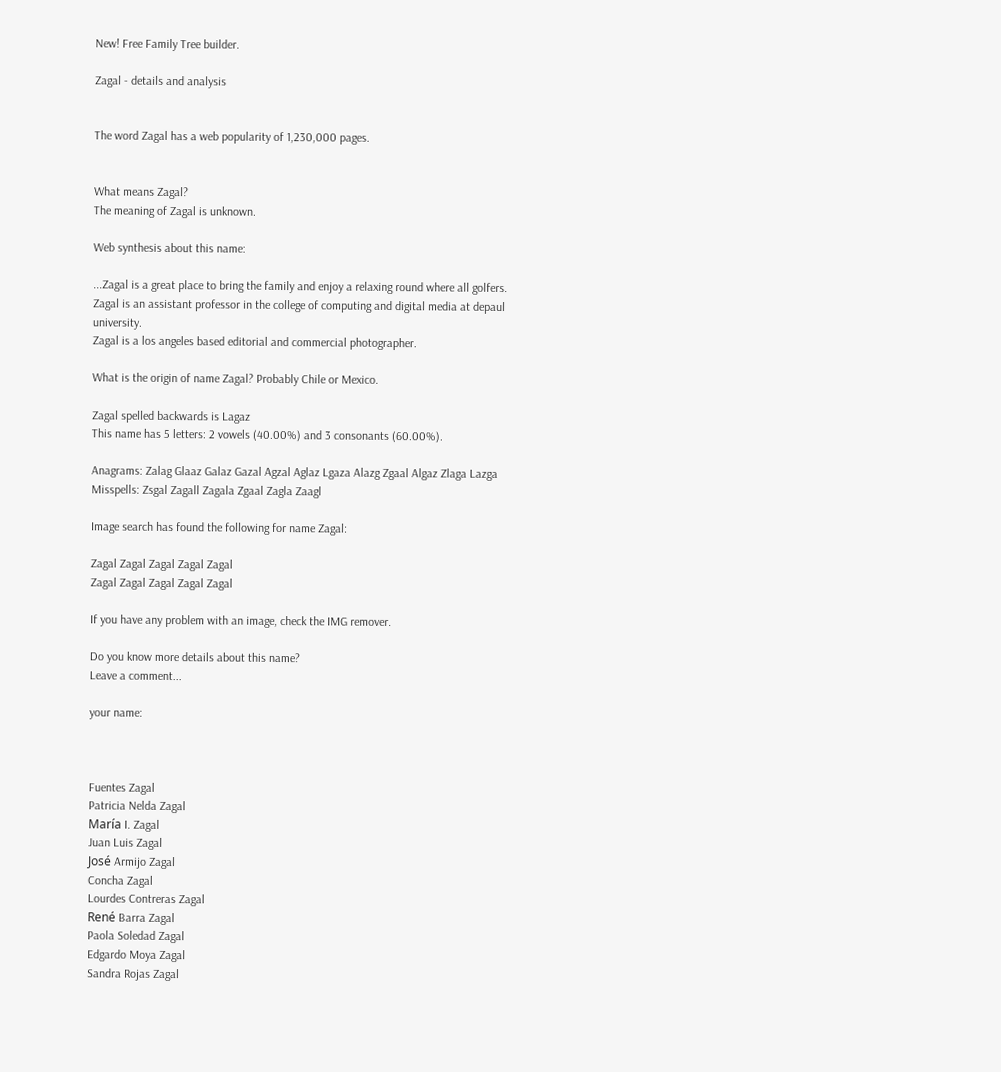New! Free Family Tree builder.

Zagal - details and analysis


The word Zagal has a web popularity of 1,230,000 pages.


What means Zagal?
The meaning of Zagal is unknown.

Web synthesis about this name:

...Zagal is a great place to bring the family and enjoy a relaxing round where all golfers.
Zagal is an assistant professor in the college of computing and digital media at depaul university.
Zagal is a los angeles based editorial and commercial photographer.

What is the origin of name Zagal? Probably Chile or Mexico.

Zagal spelled backwards is Lagaz
This name has 5 letters: 2 vowels (40.00%) and 3 consonants (60.00%).

Anagrams: Zalag Glaaz Galaz Gazal Agzal Aglaz Lgaza Alazg Zgaal Algaz Zlaga Lazga
Misspells: Zsgal Zagall Zagala Zgaal Zagla Zaagl

Image search has found the following for name Zagal:

Zagal Zagal Zagal Zagal Zagal
Zagal Zagal Zagal Zagal Zagal

If you have any problem with an image, check the IMG remover.

Do you know more details about this name?
Leave a comment...

your name:



Fuentes Zagal
Patricia Nelda Zagal
María I. Zagal
Juan Luis Zagal
José Armijo Zagal
Concha Zagal
Lourdes Contreras Zagal
René Barra Zagal
Paola Soledad Zagal
Edgardo Moya Zagal
Sandra Rojas Zagal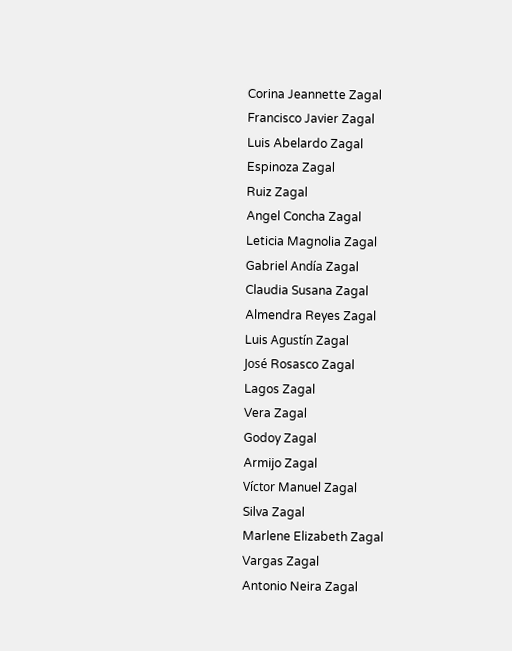Corina Jeannette Zagal
Francisco Javier Zagal
Luis Abelardo Zagal
Espinoza Zagal
Ruiz Zagal
Angel Concha Zagal
Leticia Magnolia Zagal
Gabriel Andía Zagal
Claudia Susana Zagal
Almendra Reyes Zagal
Luis Agustín Zagal
José Rosasco Zagal
Lagos Zagal
Vera Zagal
Godoy Zagal
Armijo Zagal
Víctor Manuel Zagal
Silva Zagal
Marlene Elizabeth Zagal
Vargas Zagal
Antonio Neira Zagal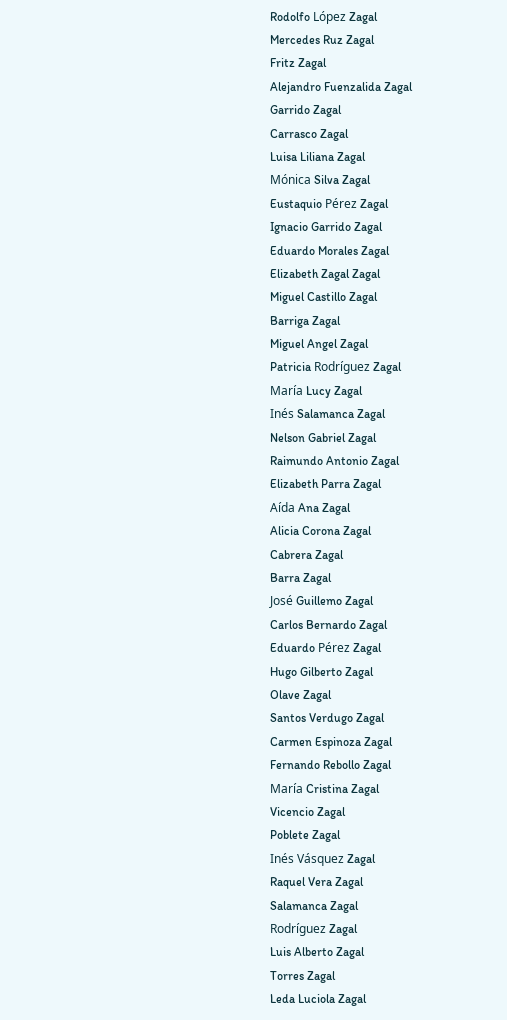Rodolfo López Zagal
Mercedes Ruz Zagal
Fritz Zagal
Alejandro Fuenzalida Zagal
Garrido Zagal
Carrasco Zagal
Luisa Liliana Zagal
Mónica Silva Zagal
Eustaquio Pérez Zagal
Ignacio Garrido Zagal
Eduardo Morales Zagal
Elizabeth Zagal Zagal
Miguel Castillo Zagal
Barriga Zagal
Miguel Angel Zagal
Patricia Rodríguez Zagal
María Lucy Zagal
Inés Salamanca Zagal
Nelson Gabriel Zagal
Raimundo Antonio Zagal
Elizabeth Parra Zagal
Aída Ana Zagal
Alicia Corona Zagal
Cabrera Zagal
Barra Zagal
José Guillemo Zagal
Carlos Bernardo Zagal
Eduardo Pérez Zagal
Hugo Gilberto Zagal
Olave Zagal
Santos Verdugo Zagal
Carmen Espinoza Zagal
Fernando Rebollo Zagal
María Cristina Zagal
Vicencio Zagal
Poblete Zagal
Inés Vásquez Zagal
Raquel Vera Zagal
Salamanca Zagal
Rodríguez Zagal
Luis Alberto Zagal
Torres Zagal
Leda Luciola Zagal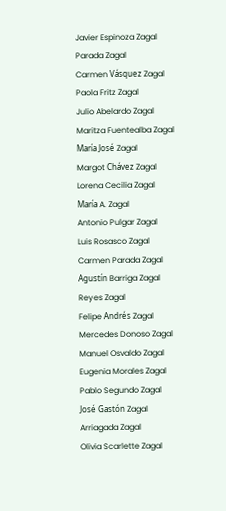Javier Espinoza Zagal
Parada Zagal
Carmen Vásquez Zagal
Paola Fritz Zagal
Julio Abelardo Zagal
Maritza Fuentealba Zagal
María José Zagal
Margot Chávez Zagal
Lorena Cecilia Zagal
María A. Zagal
Antonio Pulgar Zagal
Luis Rosasco Zagal
Carmen Parada Zagal
Agustín Barriga Zagal
Reyes Zagal
Felipe Andrés Zagal
Mercedes Donoso Zagal
Manuel Osvaldo Zagal
Eugenia Morales Zagal
Pablo Segundo Zagal
José Gastón Zagal
Arriagada Zagal
Olivia Scarlette Zagal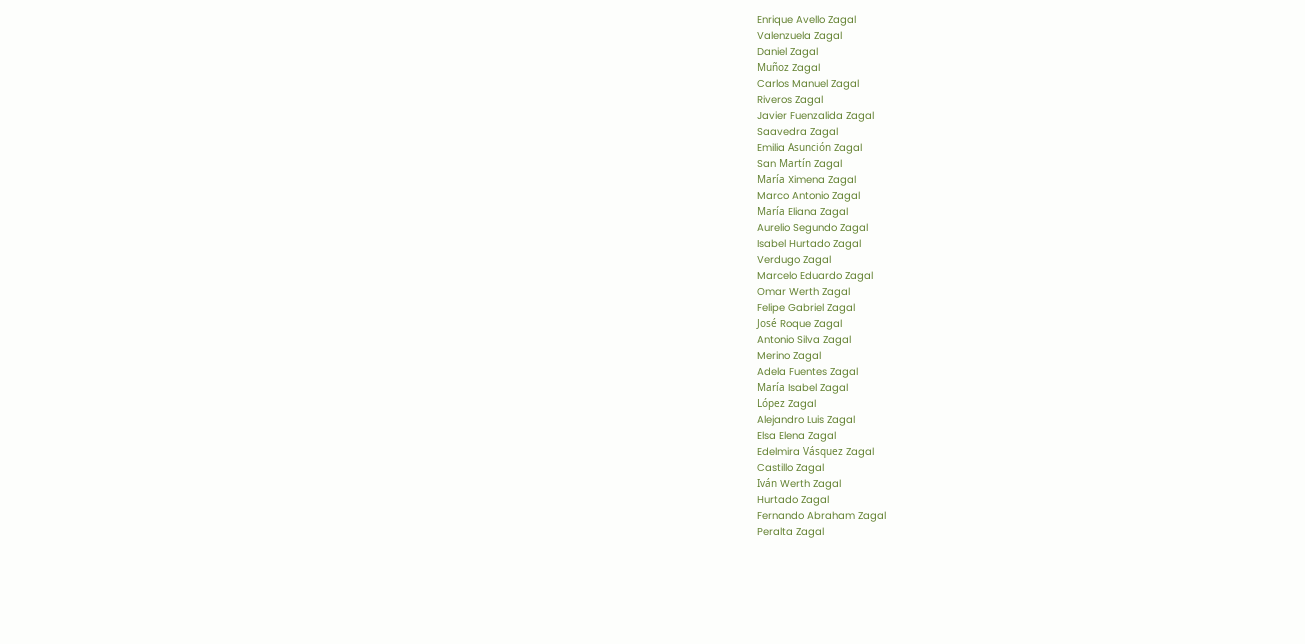Enrique Avello Zagal
Valenzuela Zagal
Daniel Zagal
Muñoz Zagal
Carlos Manuel Zagal
Riveros Zagal
Javier Fuenzalida Zagal
Saavedra Zagal
Emilia Asunción Zagal
San Martín Zagal
María Ximena Zagal
Marco Antonio Zagal
María Eliana Zagal
Aurelio Segundo Zagal
Isabel Hurtado Zagal
Verdugo Zagal
Marcelo Eduardo Zagal
Omar Werth Zagal
Felipe Gabriel Zagal
José Roque Zagal
Antonio Silva Zagal
Merino Zagal
Adela Fuentes Zagal
María Isabel Zagal
López Zagal
Alejandro Luis Zagal
Elsa Elena Zagal
Edelmira Vásquez Zagal
Castillo Zagal
Iván Werth Zagal
Hurtado Zagal
Fernando Abraham Zagal
Peralta Zagal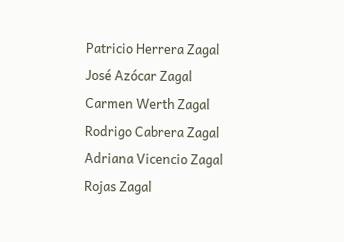Patricio Herrera Zagal
José Azócar Zagal
Carmen Werth Zagal
Rodrigo Cabrera Zagal
Adriana Vicencio Zagal
Rojas Zagal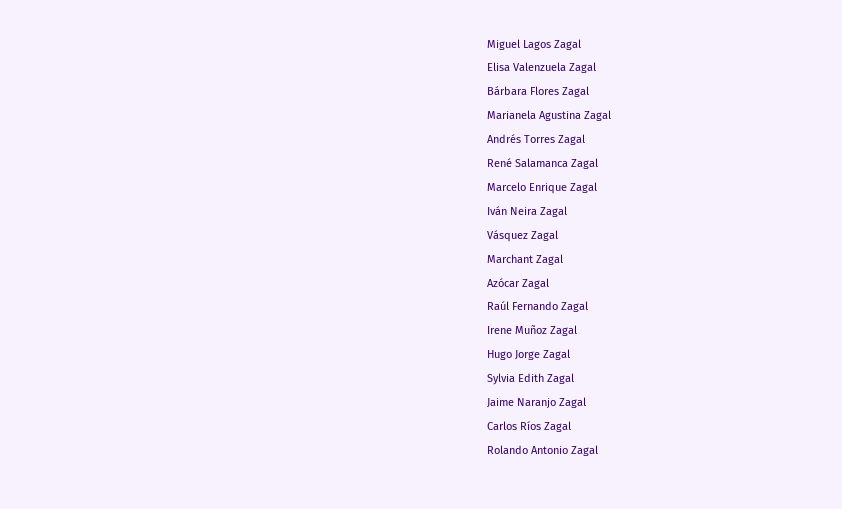Miguel Lagos Zagal
Elisa Valenzuela Zagal
Bárbara Flores Zagal
Marianela Agustina Zagal
Andrés Torres Zagal
René Salamanca Zagal
Marcelo Enrique Zagal
Iván Neira Zagal
Vásquez Zagal
Marchant Zagal
Azócar Zagal
Raúl Fernando Zagal
Irene Muñoz Zagal
Hugo Jorge Zagal
Sylvia Edith Zagal
Jaime Naranjo Zagal
Carlos Ríos Zagal
Rolando Antonio Zagal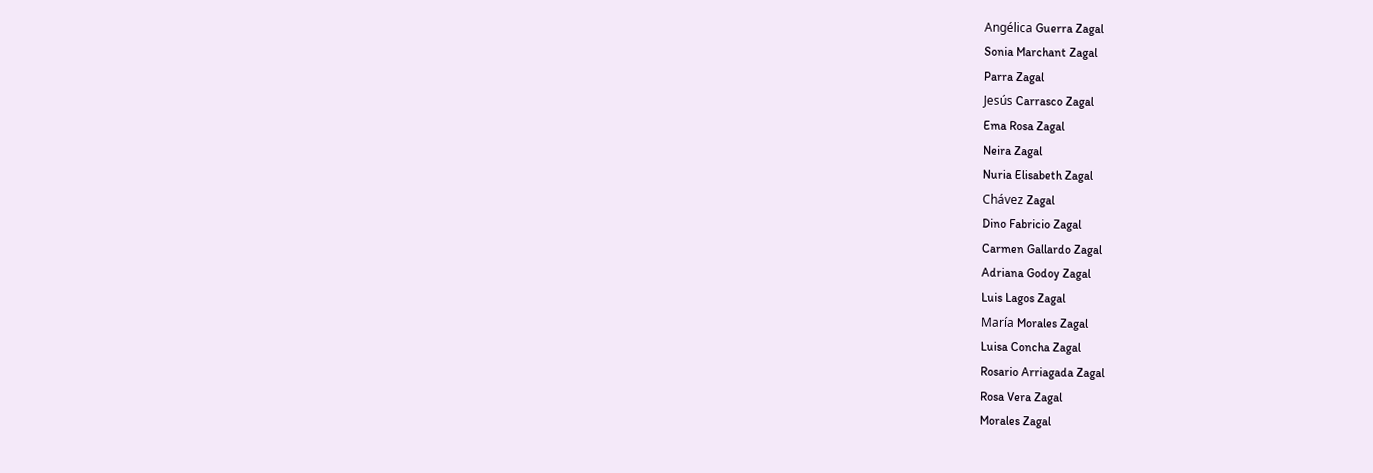Angélica Guerra Zagal
Sonia Marchant Zagal
Parra Zagal
Jesús Carrasco Zagal
Ema Rosa Zagal
Neira Zagal
Nuria Elisabeth Zagal
Chávez Zagal
Dino Fabricio Zagal
Carmen Gallardo Zagal
Adriana Godoy Zagal
Luis Lagos Zagal
María Morales Zagal
Luisa Concha Zagal
Rosario Arriagada Zagal
Rosa Vera Zagal
Morales Zagal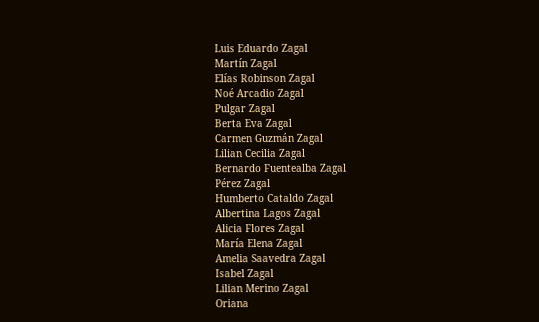Luis Eduardo Zagal
Martín Zagal
Elías Robinson Zagal
Noé Arcadio Zagal
Pulgar Zagal
Berta Eva Zagal
Carmen Guzmán Zagal
Lilian Cecilia Zagal
Bernardo Fuentealba Zagal
Pérez Zagal
Humberto Cataldo Zagal
Albertina Lagos Zagal
Alicia Flores Zagal
María Elena Zagal
Amelia Saavedra Zagal
Isabel Zagal
Lilian Merino Zagal
Oriana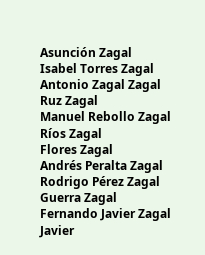Asunción Zagal
Isabel Torres Zagal
Antonio Zagal Zagal
Ruz Zagal
Manuel Rebollo Zagal
Ríos Zagal
Flores Zagal
Andrés Peralta Zagal
Rodrigo Pérez Zagal
Guerra Zagal
Fernando Javier Zagal
Javier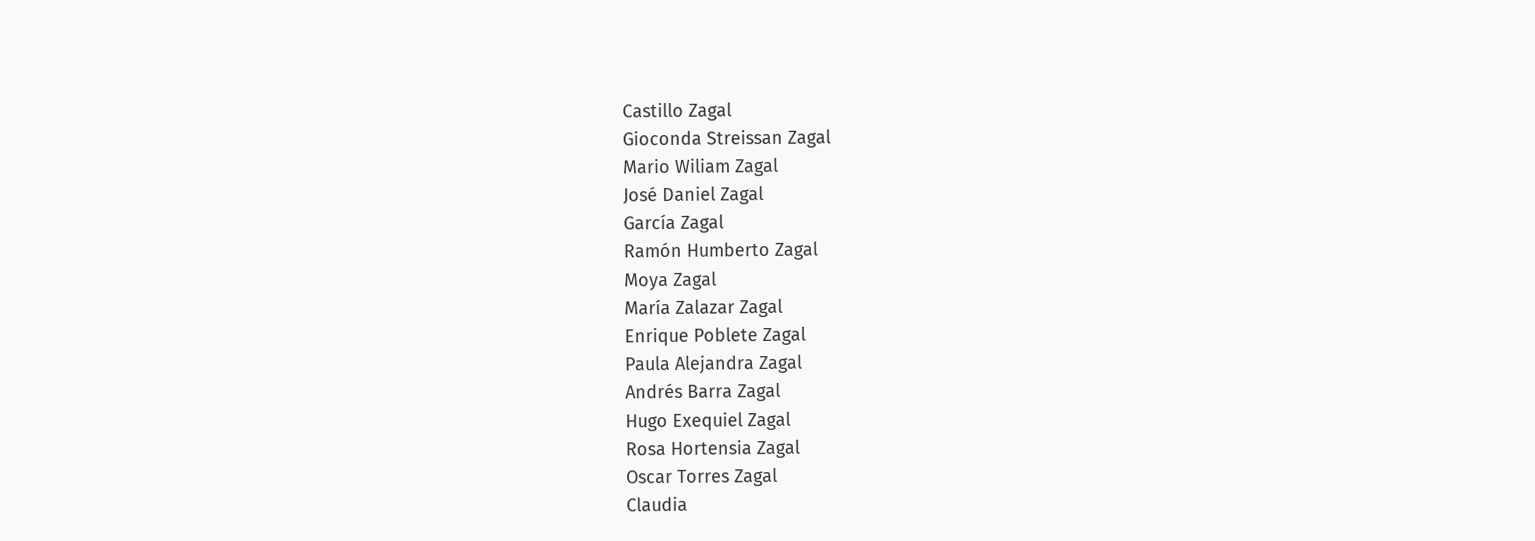Castillo Zagal
Gioconda Streissan Zagal
Mario Wiliam Zagal
José Daniel Zagal
García Zagal
Ramón Humberto Zagal
Moya Zagal
María Zalazar Zagal
Enrique Poblete Zagal
Paula Alejandra Zagal
Andrés Barra Zagal
Hugo Exequiel Zagal
Rosa Hortensia Zagal
Oscar Torres Zagal
Claudia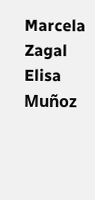Marcela Zagal
Elisa Muñoz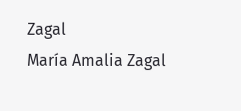Zagal
María Amalia Zagal